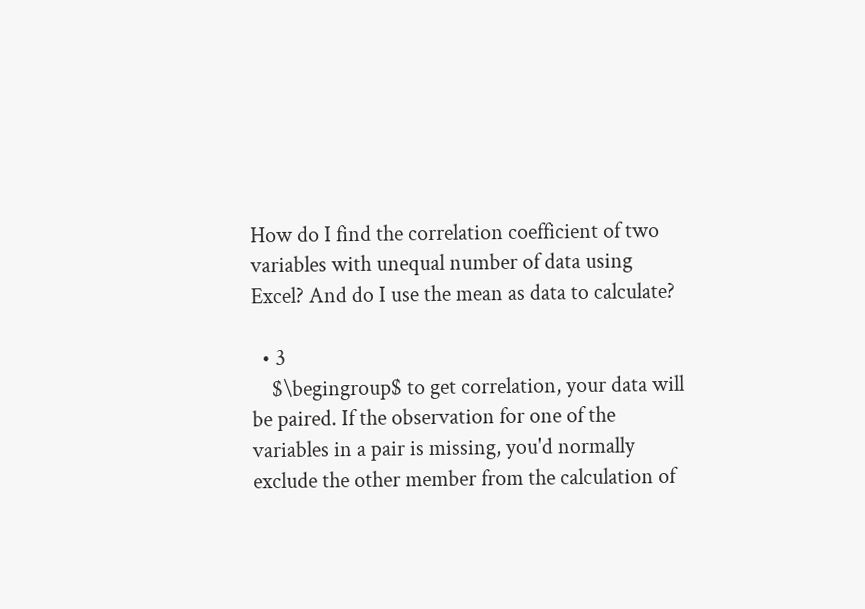How do I find the correlation coefficient of two variables with unequal number of data using Excel? And do I use the mean as data to calculate?

  • 3
    $\begingroup$ to get correlation, your data will be paired. If the observation for one of the variables in a pair is missing, you'd normally exclude the other member from the calculation of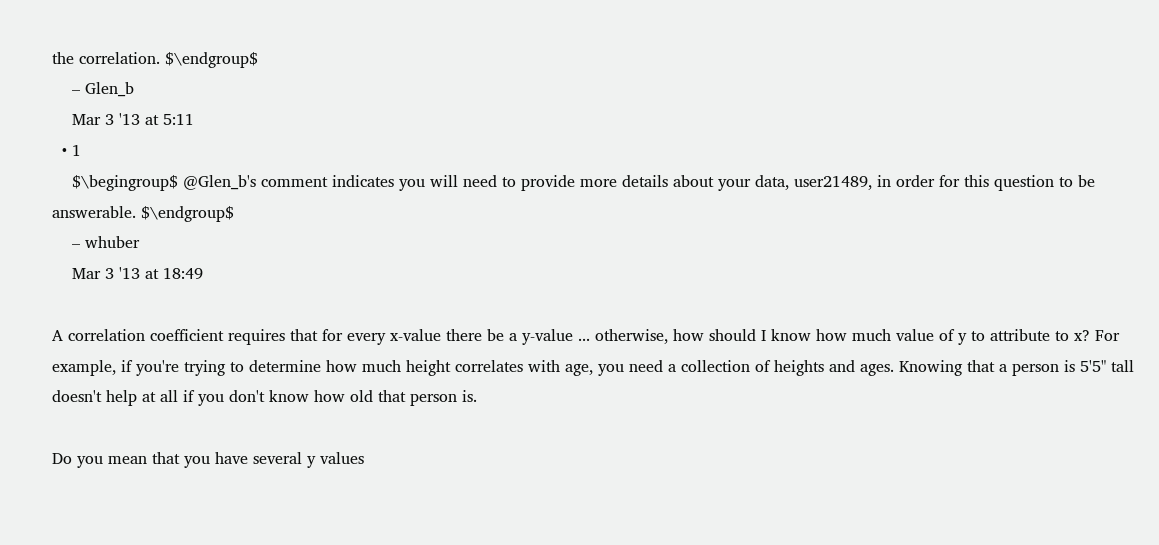the correlation. $\endgroup$
    – Glen_b
    Mar 3 '13 at 5:11
  • 1
    $\begingroup$ @Glen_b's comment indicates you will need to provide more details about your data, user21489, in order for this question to be answerable. $\endgroup$
    – whuber
    Mar 3 '13 at 18:49

A correlation coefficient requires that for every x-value there be a y-value ... otherwise, how should I know how much value of y to attribute to x? For example, if you're trying to determine how much height correlates with age, you need a collection of heights and ages. Knowing that a person is 5'5" tall doesn't help at all if you don't know how old that person is.

Do you mean that you have several y values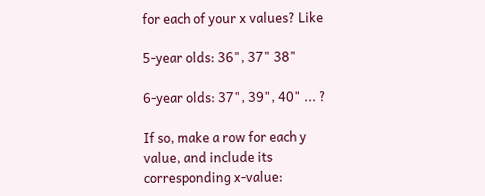for each of your x values? Like

5-year olds: 36", 37" 38"

6-year olds: 37", 39", 40" ... ?

If so, make a row for each y value, and include its corresponding x-value: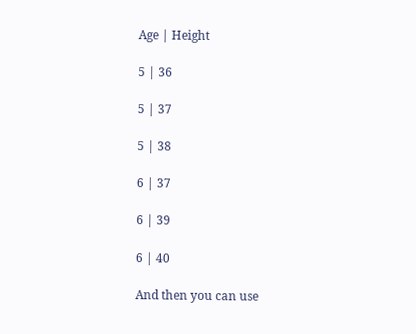Age | Height

5 | 36

5 | 37

5 | 38

6 | 37

6 | 39

6 | 40

And then you can use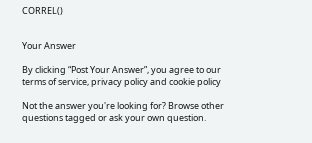CORREL()


Your Answer

By clicking “Post Your Answer”, you agree to our terms of service, privacy policy and cookie policy

Not the answer you're looking for? Browse other questions tagged or ask your own question.